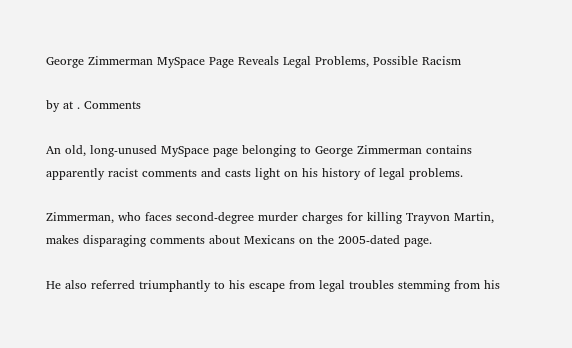George Zimmerman MySpace Page Reveals Legal Problems, Possible Racism

by at . Comments

An old, long-unused MySpace page belonging to George Zimmerman contains apparently racist comments and casts light on his history of legal problems.

Zimmerman, who faces second-degree murder charges for killing Trayvon Martin, makes disparaging comments about Mexicans on the 2005-dated page.

He also referred triumphantly to his escape from legal troubles stemming from his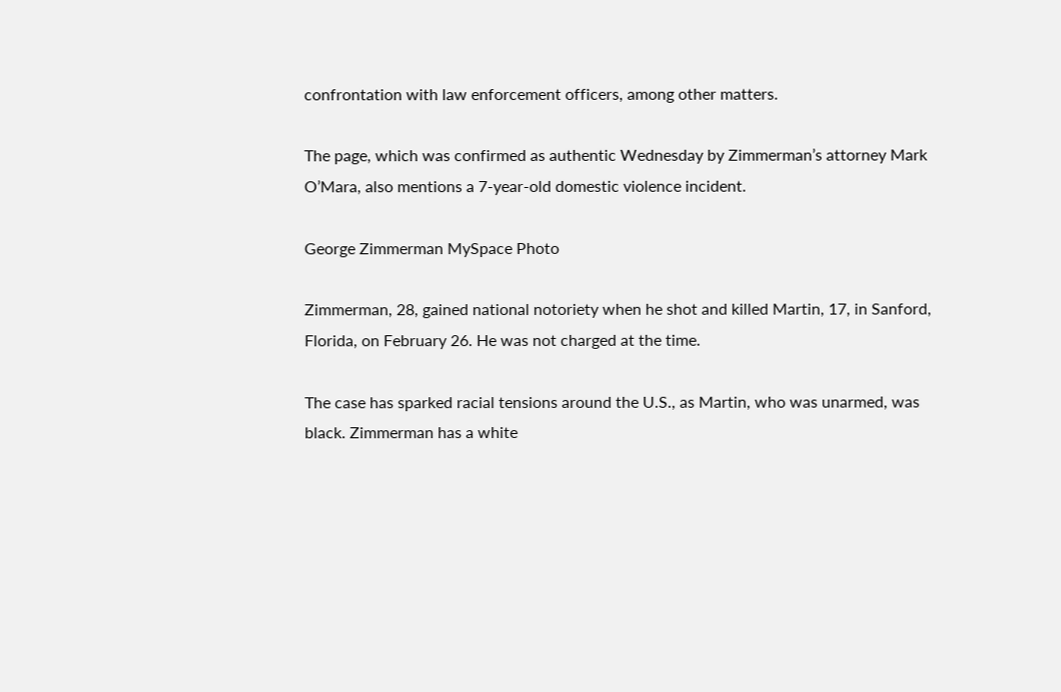confrontation with law enforcement officers, among other matters.

The page, which was confirmed as authentic Wednesday by Zimmerman’s attorney Mark O’Mara, also mentions a 7-year-old domestic violence incident.

George Zimmerman MySpace Photo

Zimmerman, 28, gained national notoriety when he shot and killed Martin, 17, in Sanford, Florida, on February 26. He was not charged at the time.

The case has sparked racial tensions around the U.S., as Martin, who was unarmed, was black. Zimmerman has a white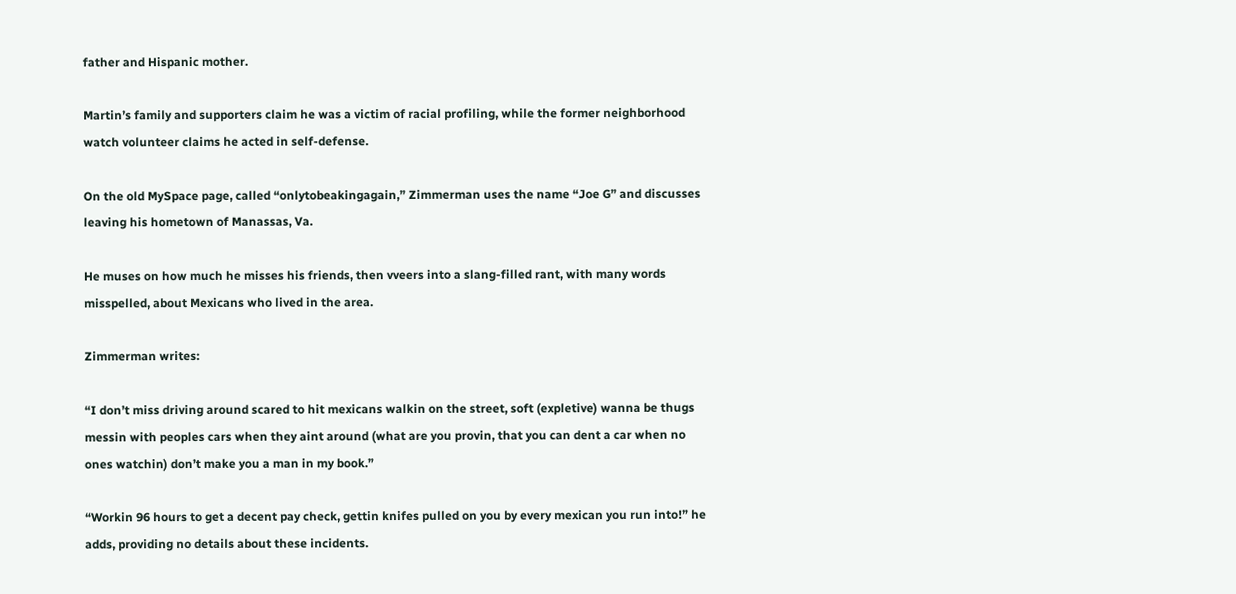father and Hispanic mother.

Martin’s family and supporters claim he was a victim of racial profiling, while the former neighborhood watch volunteer claims he acted in self-defense.

On the old MySpace page, called “onlytobeakingagain,” Zimmerman uses the name “Joe G” and discusses leaving his hometown of Manassas, Va.

He muses on how much he misses his friends, then vveers into a slang-filled rant, with many words misspelled, about Mexicans who lived in the area.

Zimmerman writes:

“I don’t miss driving around scared to hit mexicans walkin on the street, soft (expletive) wanna be thugs messin with peoples cars when they aint around (what are you provin, that you can dent a car when no ones watchin) don’t make you a man in my book.”

“Workin 96 hours to get a decent pay check, gettin knifes pulled on you by every mexican you run into!” he adds, providing no details about these incidents.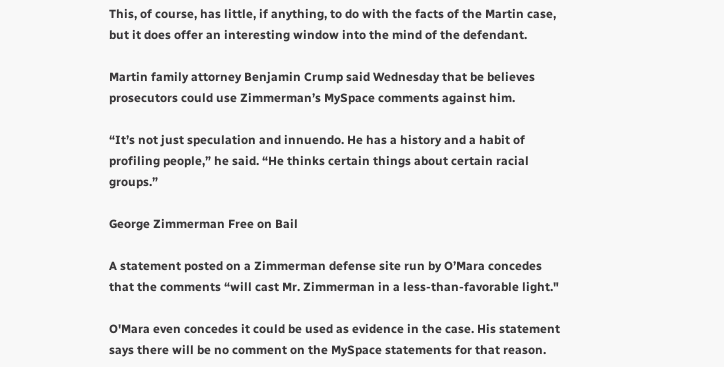This, of course, has little, if anything, to do with the facts of the Martin case, but it does offer an interesting window into the mind of the defendant.

Martin family attorney Benjamin Crump said Wednesday that be believes prosecutors could use Zimmerman’s MySpace comments against him.

“It’s not just speculation and innuendo. He has a history and a habit of profiling people,” he said. “He thinks certain things about certain racial groups.”

George Zimmerman Free on Bail

A statement posted on a Zimmerman defense site run by O’Mara concedes that the comments “will cast Mr. Zimmerman in a less-than-favorable light."

O'Mara even concedes it could be used as evidence in the case. His statement says there will be no comment on the MySpace statements for that reason.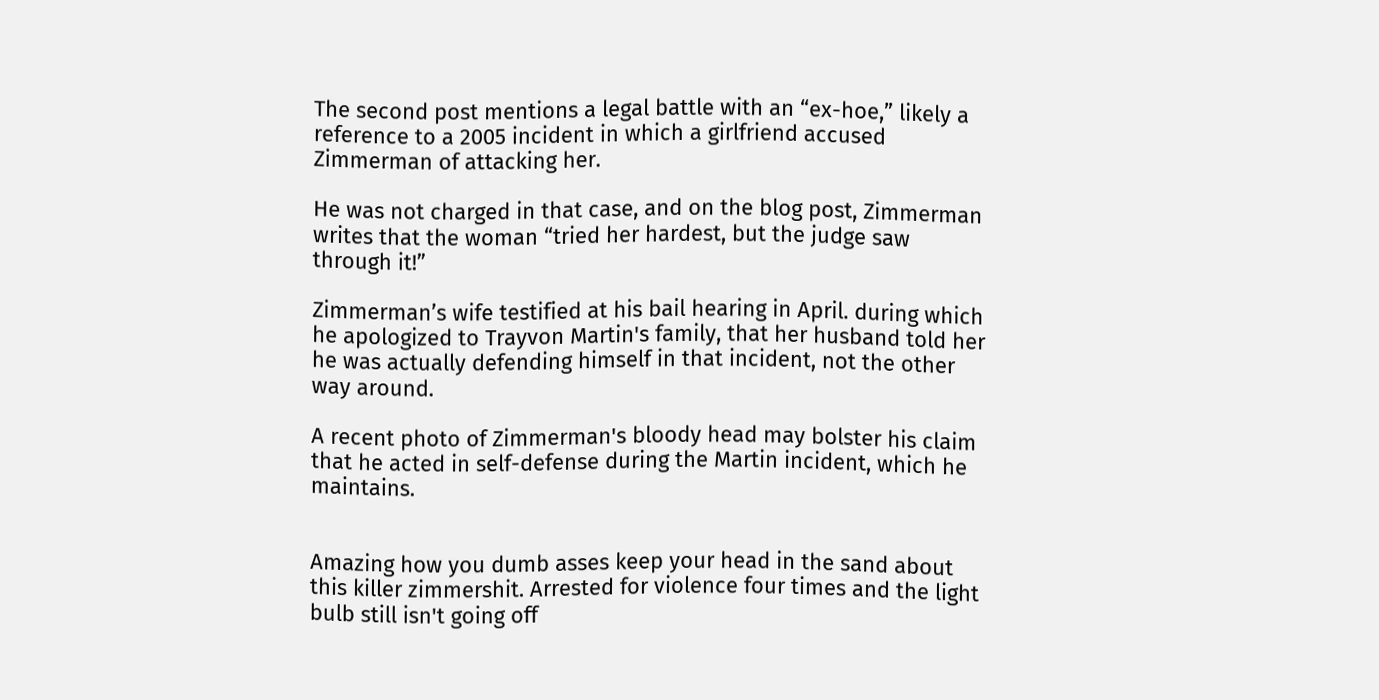The second post mentions a legal battle with an “ex-hoe,” likely a reference to a 2005 incident in which a girlfriend accused Zimmerman of attacking her.

He was not charged in that case, and on the blog post, Zimmerman writes that the woman “tried her hardest, but the judge saw through it!”

Zimmerman’s wife testified at his bail hearing in April. during which he apologized to Trayvon Martin's family, that her husband told her he was actually defending himself in that incident, not the other way around.

A recent photo of Zimmerman's bloody head may bolster his claim that he acted in self-defense during the Martin incident, which he maintains.


Amazing how you dumb asses keep your head in the sand about this killer zimmershit. Arrested for violence four times and the light bulb still isn't going off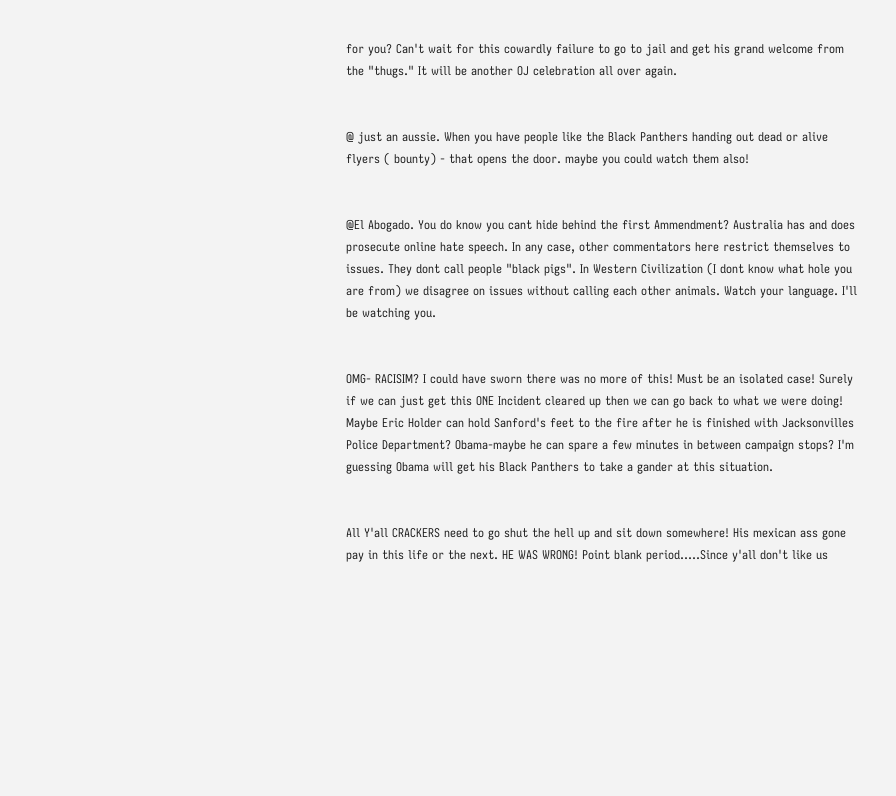for you? Can't wait for this cowardly failure to go to jail and get his grand welcome from the "thugs." It will be another OJ celebration all over again.


@ just an aussie. When you have people like the Black Panthers handing out dead or alive flyers ( bounty) - that opens the door. maybe you could watch them also!


@El Abogado. You do know you cant hide behind the first Ammendment? Australia has and does prosecute online hate speech. In any case, other commentators here restrict themselves to issues. They dont call people "black pigs". In Western Civilization (I dont know what hole you are from) we disagree on issues without calling each other animals. Watch your language. I'll be watching you.


OMG- RACISIM? I could have sworn there was no more of this! Must be an isolated case! Surely if we can just get this ONE Incident cleared up then we can go back to what we were doing! Maybe Eric Holder can hold Sanford's feet to the fire after he is finished with Jacksonvilles Police Department? Obama-maybe he can spare a few minutes in between campaign stops? I'm guessing Obama will get his Black Panthers to take a gander at this situation.


All Y'all CRACKERS need to go shut the hell up and sit down somewhere! His mexican ass gone pay in this life or the next. HE WAS WRONG! Point blank period.....Since y'all don't like us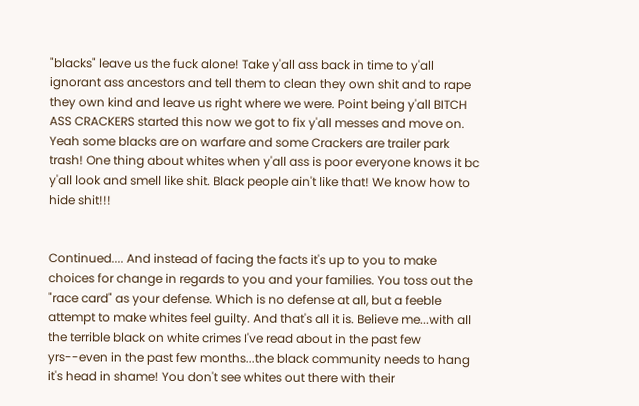"blacks" leave us the fuck alone! Take y'all ass back in time to y'all ignorant ass ancestors and tell them to clean they own shit and to rape they own kind and leave us right where we were. Point being y'all BITCH ASS CRACKERS started this now we got to fix y'all messes and move on. Yeah some blacks are on warfare and some Crackers are trailer park trash! One thing about whites when y'all ass is poor everyone knows it bc y'all look and smell like shit. Black people ain't like that! We know how to hide shit!!!


Continued.... And instead of facing the facts it's up to you to make choices for change in regards to you and your families. You toss out the "race card" as your defense. Which is no defense at all, but a feeble attempt to make whites feel guilty. And that's all it is. Believe me...with all the terrible black on white crimes I've read about in the past few yrs--even in the past few months...the black community needs to hang it's head in shame! You don't see whites out there with their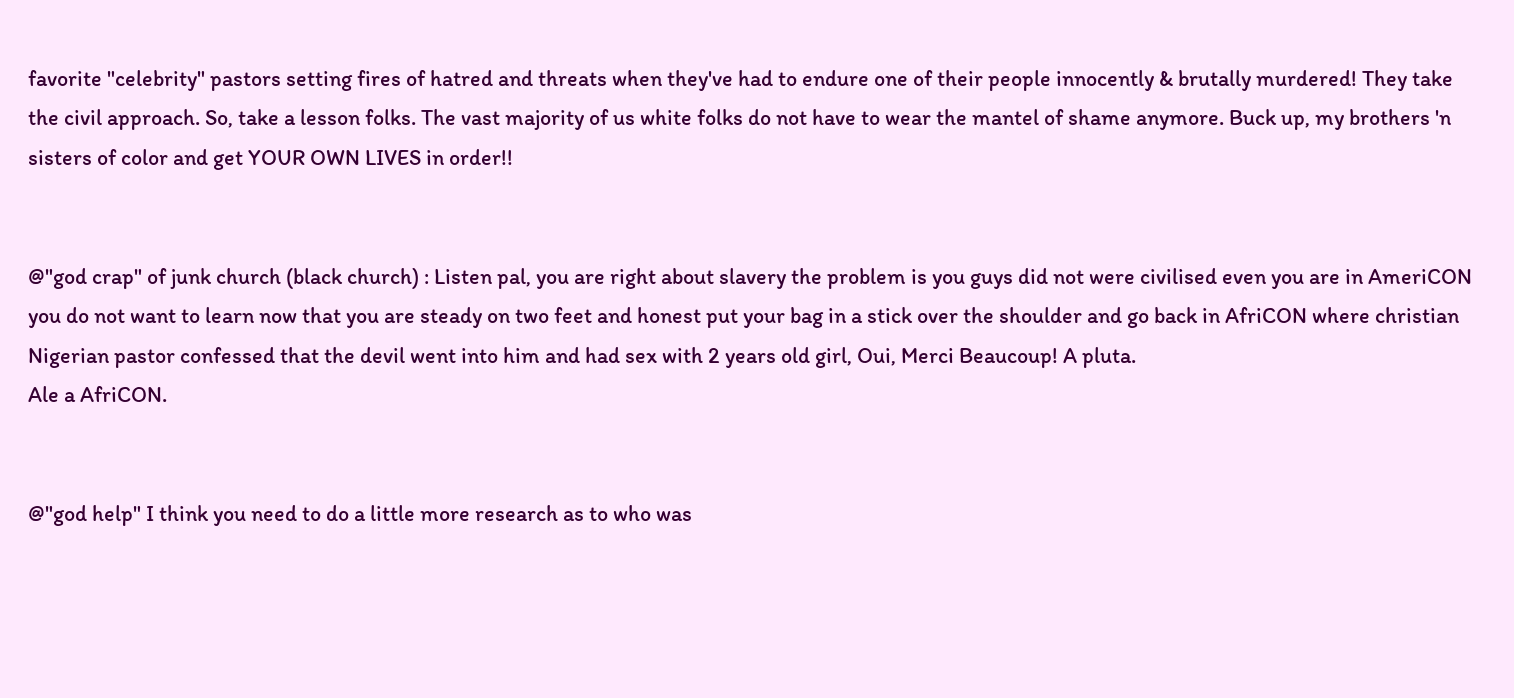favorite "celebrity" pastors setting fires of hatred and threats when they've had to endure one of their people innocently & brutally murdered! They take the civil approach. So, take a lesson folks. The vast majority of us white folks do not have to wear the mantel of shame anymore. Buck up, my brothers 'n sisters of color and get YOUR OWN LIVES in order!!


@"god crap" of junk church (black church) : Listen pal, you are right about slavery the problem is you guys did not were civilised even you are in AmeriCON you do not want to learn now that you are steady on two feet and honest put your bag in a stick over the shoulder and go back in AfriCON where christian Nigerian pastor confessed that the devil went into him and had sex with 2 years old girl, Oui, Merci Beaucoup! A pluta.
Ale a AfriCON.


@"god help" I think you need to do a little more research as to who was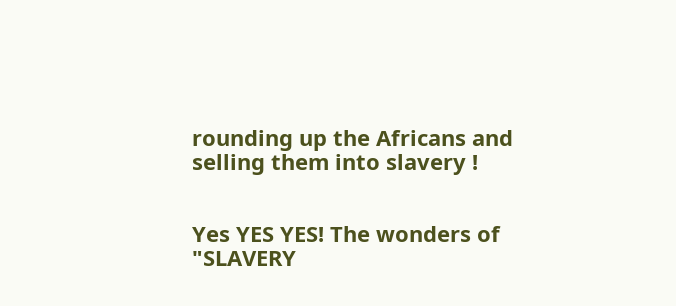rounding up the Africans and selling them into slavery !


Yes YES YES! The wonders of "SLAVERY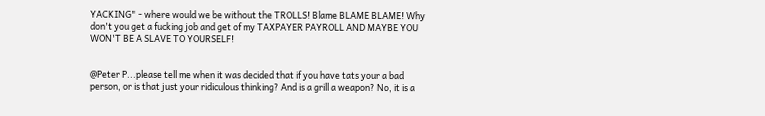YACKING" - where would we be without the TROLLS! Blame BLAME BLAME! Why don't you get a fucking job and get of my TAXPAYER PAYROLL AND MAYBE YOU WON'T BE A SLAVE TO YOURSELF!


@Peter P...please tell me when it was decided that if you have tats your a bad person, or is that just your ridiculous thinking? And is a grill a weapon? No, it is a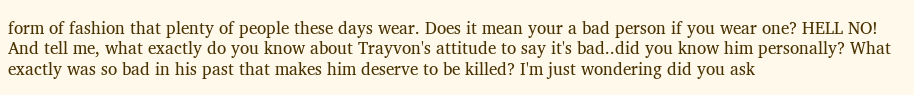form of fashion that plenty of people these days wear. Does it mean your a bad person if you wear one? HELL NO! And tell me, what exactly do you know about Trayvon's attitude to say it's bad..did you know him personally? What exactly was so bad in his past that makes him deserve to be killed? I'm just wondering did you ask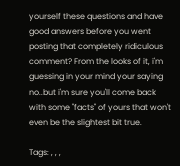yourself these questions and have good answers before you went posting that completely ridiculous comment? From the looks of it, i'm guessing in your mind your saying no..but i'm sure you'll come back with some "facts" of yours that won't even be the slightest bit true.

Tags: , , ,